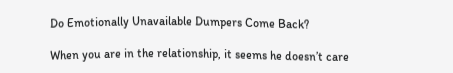Do Emotionally Unavailable Dumpers Come Back?

When you are in the relationship, it seems he doesn’t care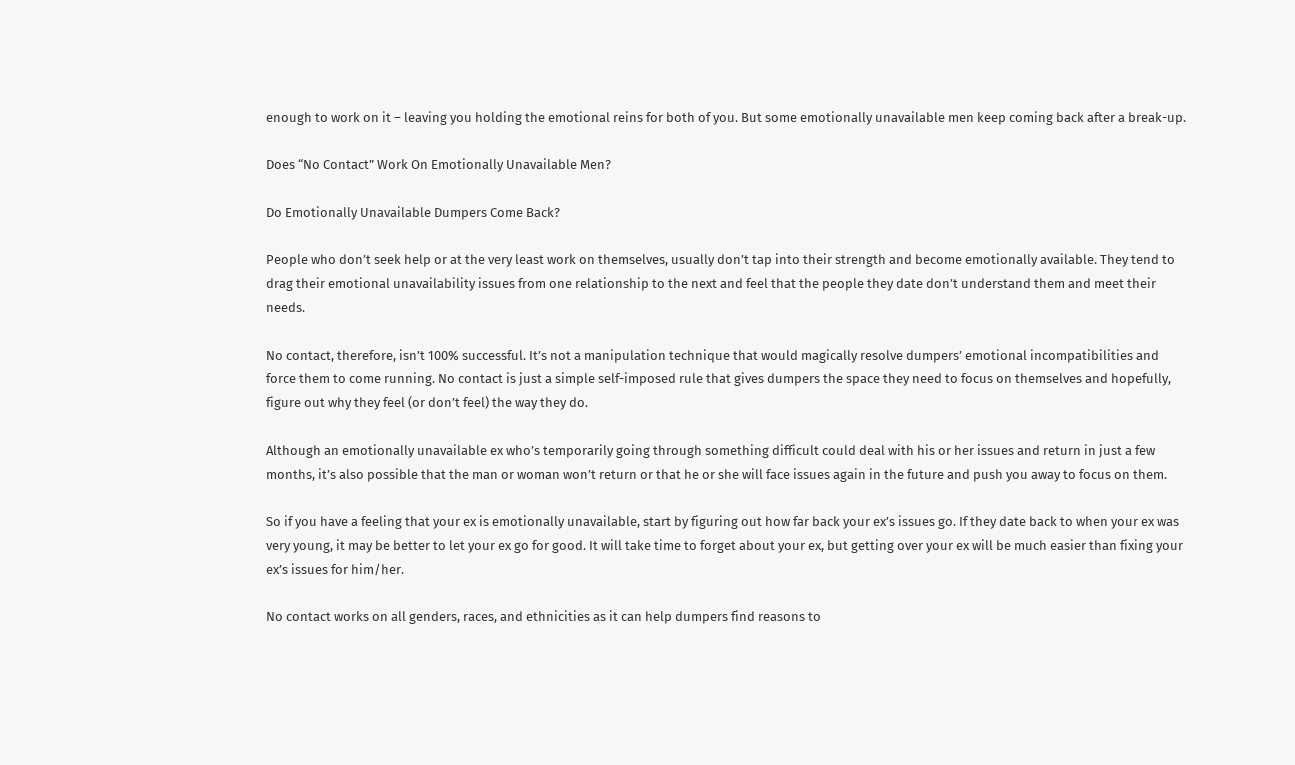enough to work on it – leaving you holding the emotional reins for both of you. But some emotionally unavailable men keep coming back after a break-up.

Does “No Contact” Work On Emotionally Unavailable Men?

Do Emotionally Unavailable Dumpers Come Back?

People who don’t seek help or at the very least work on themselves, usually don’t tap into their strength and become emotionally available. They tend to drag their emotional unavailability issues from one relationship to the next and feel that the people they date don’t understand them and meet their needs.

No contact, therefore, isn’t 100% successful. It’s not a manipulation technique that would magically resolve dumpers’ emotional incompatibilities and force them to come running. No contact is just a simple self-imposed rule that gives dumpers the space they need to focus on themselves and hopefully, figure out why they feel (or don’t feel) the way they do.

Although an emotionally unavailable ex who’s temporarily going through something difficult could deal with his or her issues and return in just a few months, it’s also possible that the man or woman won’t return or that he or she will face issues again in the future and push you away to focus on them.

So if you have a feeling that your ex is emotionally unavailable, start by figuring out how far back your ex’s issues go. If they date back to when your ex was very young, it may be better to let your ex go for good. It will take time to forget about your ex, but getting over your ex will be much easier than fixing your ex’s issues for him/her.

No contact works on all genders, races, and ethnicities as it can help dumpers find reasons to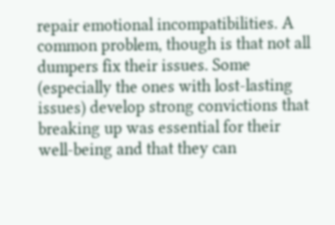repair emotional incompatibilities. A common problem, though is that not all dumpers fix their issues. Some (especially the ones with lost-lasting issues) develop strong convictions that breaking up was essential for their well-being and that they can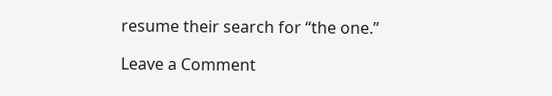resume their search for “the one.”

Leave a Comment